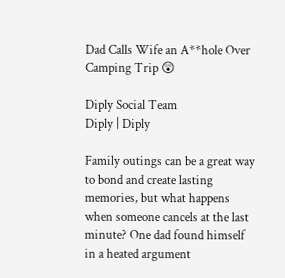Dad Calls Wife an A**hole Over Camping Trip 😲

Diply Social Team
Diply | Diply

Family outings can be a great way to bond and create lasting memories, but what happens when someone cancels at the last minute? One dad found himself in a heated argument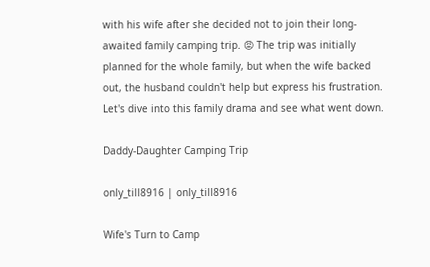with his wife after she decided not to join their long-awaited family camping trip. 😡 The trip was initially planned for the whole family, but when the wife backed out, the husband couldn't help but express his frustration. Let's dive into this family drama and see what went down.

Daddy-Daughter Camping Trip

only_till8916 | only_till8916

Wife's Turn to Camp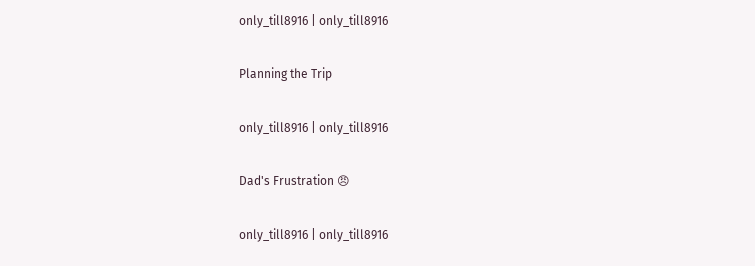only_till8916 | only_till8916

Planning the Trip

only_till8916 | only_till8916

Dad's Frustration 😠

only_till8916 | only_till8916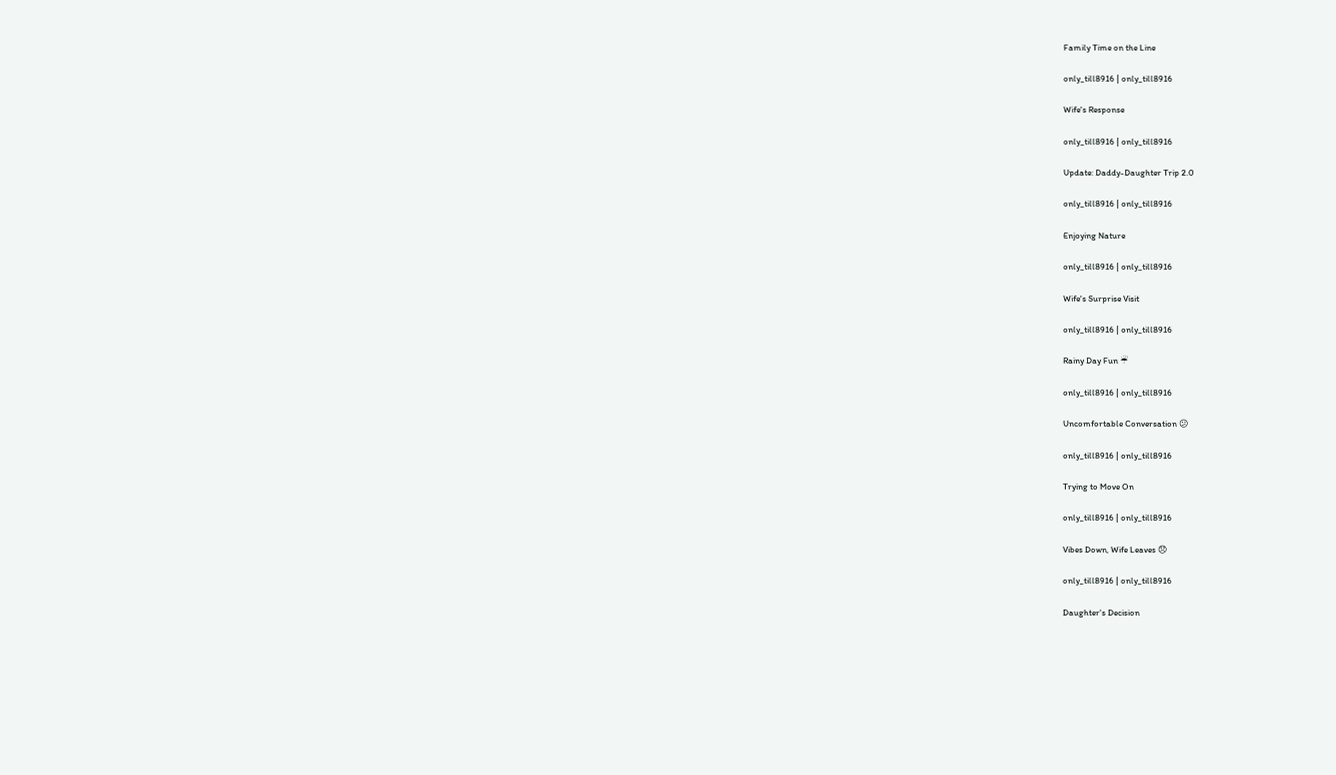Family Time on the Line

only_till8916 | only_till8916

Wife's Response

only_till8916 | only_till8916

Update: Daddy-Daughter Trip 2.0

only_till8916 | only_till8916

Enjoying Nature

only_till8916 | only_till8916

Wife's Surprise Visit

only_till8916 | only_till8916

Rainy Day Fun ☔

only_till8916 | only_till8916

Uncomfortable Conversation 😕

only_till8916 | only_till8916

Trying to Move On

only_till8916 | only_till8916

Vibes Down, Wife Leaves 😞

only_till8916 | only_till8916

Daughter's Decision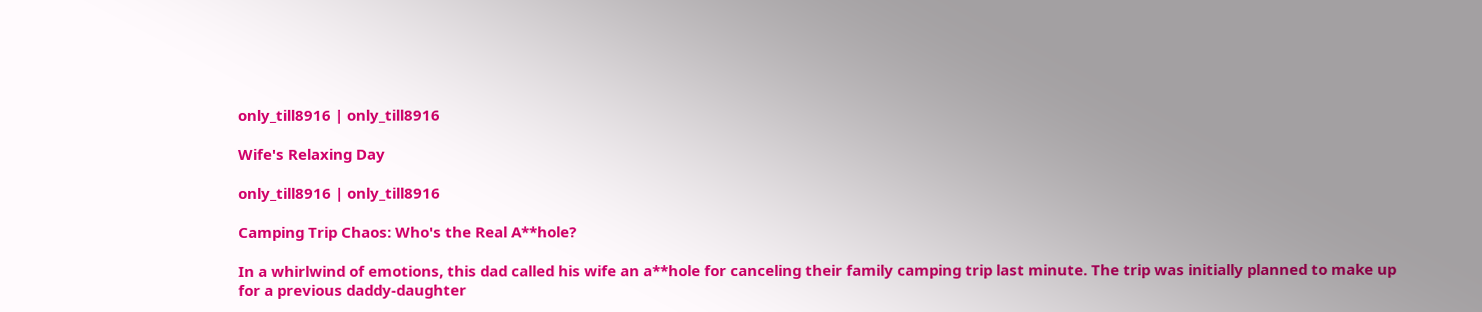only_till8916 | only_till8916

Wife's Relaxing Day

only_till8916 | only_till8916

Camping Trip Chaos: Who's the Real A**hole?

In a whirlwind of emotions, this dad called his wife an a**hole for canceling their family camping trip last minute. The trip was initially planned to make up for a previous daddy-daughter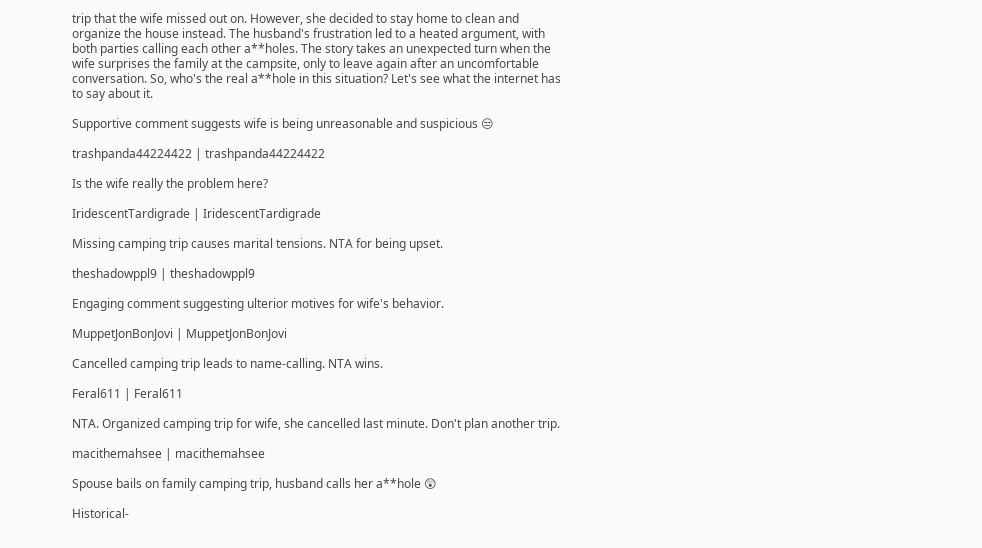trip that the wife missed out on. However, she decided to stay home to clean and organize the house instead. The husband's frustration led to a heated argument, with both parties calling each other a**holes. The story takes an unexpected turn when the wife surprises the family at the campsite, only to leave again after an uncomfortable conversation. So, who's the real a**hole in this situation? Let's see what the internet has to say about it.

Supportive comment suggests wife is being unreasonable and suspicious 😒

trashpanda44224422 | trashpanda44224422

Is the wife really the problem here?

IridescentTardigrade | IridescentTardigrade

Missing camping trip causes marital tensions. NTA for being upset.

theshadowppl9 | theshadowppl9

Engaging comment suggesting ulterior motives for wife's behavior.

MuppetJonBonJovi | MuppetJonBonJovi

Cancelled camping trip leads to name-calling. NTA wins.

Feral611 | Feral611

NTA. Organized camping trip for wife, she cancelled last minute. Don't plan another trip.

macithemahsee | macithemahsee

Spouse bails on family camping trip, husband calls her a**hole 😲

Historical-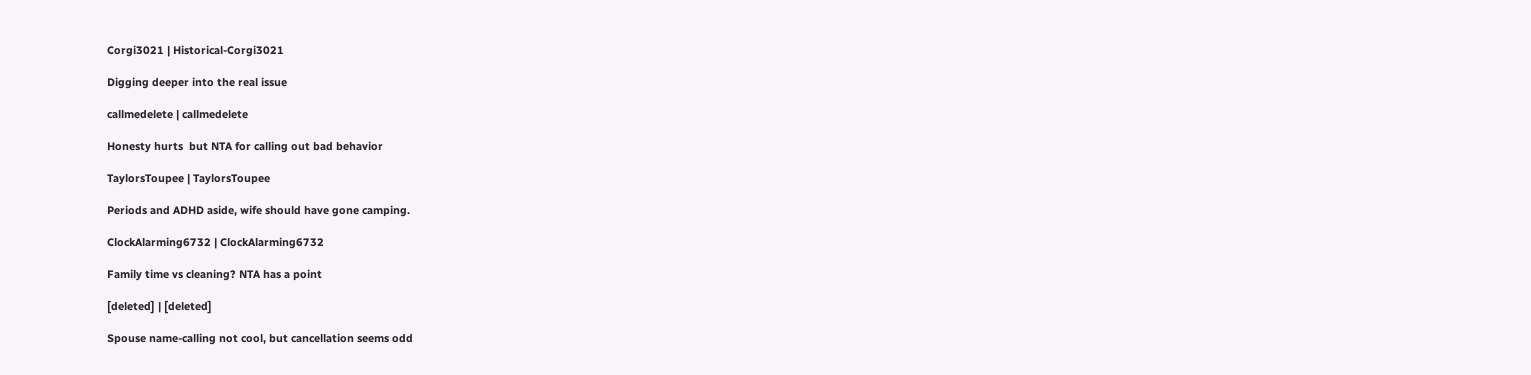Corgi3021 | Historical-Corgi3021

Digging deeper into the real issue

callmedelete | callmedelete

Honesty hurts  but NTA for calling out bad behavior

TaylorsToupee | TaylorsToupee

Periods and ADHD aside, wife should have gone camping.

ClockAlarming6732 | ClockAlarming6732

Family time vs cleaning? NTA has a point

[deleted] | [deleted]

Spouse name-calling not cool, but cancellation seems odd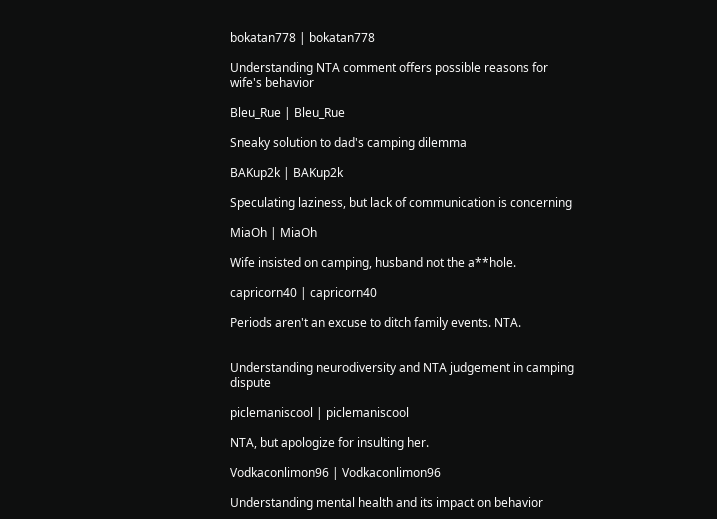bokatan778 | bokatan778

Understanding NTA comment offers possible reasons for wife's behavior

Bleu_Rue | Bleu_Rue

Sneaky solution to dad's camping dilemma

BAKup2k | BAKup2k

Speculating laziness, but lack of communication is concerning

MiaOh | MiaOh

Wife insisted on camping, husband not the a**hole.

capricorn40 | capricorn40

Periods aren't an excuse to ditch family events. NTA.


Understanding neurodiversity and NTA judgement in camping dispute

piclemaniscool | piclemaniscool

NTA, but apologize for insulting her.

Vodkaconlimon96 | Vodkaconlimon96

Understanding mental health and its impact on behavior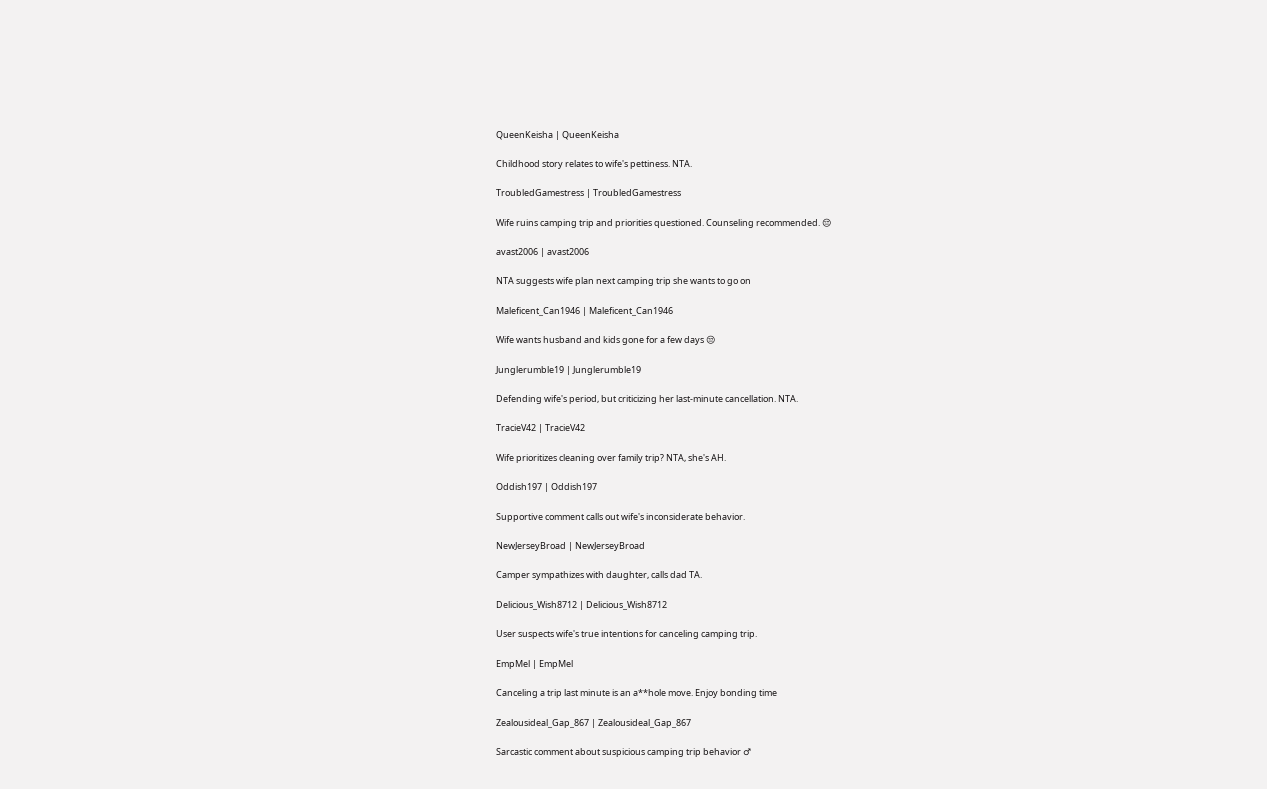QueenKeisha | QueenKeisha

Childhood story relates to wife's pettiness. NTA.

TroubledGamestress | TroubledGamestress

Wife ruins camping trip and priorities questioned. Counseling recommended. 😔

avast2006 | avast2006

NTA suggests wife plan next camping trip she wants to go on

Maleficent_Can1946 | Maleficent_Can1946

Wife wants husband and kids gone for a few days 😒

Junglerumble19 | Junglerumble19

Defending wife's period, but criticizing her last-minute cancellation. NTA.

TracieV42 | TracieV42

Wife prioritizes cleaning over family trip? NTA, she's AH.

Oddish197 | Oddish197

Supportive comment calls out wife's inconsiderate behavior.

NewJerseyBroad | NewJerseyBroad

Camper sympathizes with daughter, calls dad TA.

Delicious_Wish8712 | Delicious_Wish8712

User suspects wife's true intentions for canceling camping trip.

EmpMel | EmpMel

Canceling a trip last minute is an a**hole move. Enjoy bonding time

Zealousideal_Gap_867 | Zealousideal_Gap_867

Sarcastic comment about suspicious camping trip behavior ♂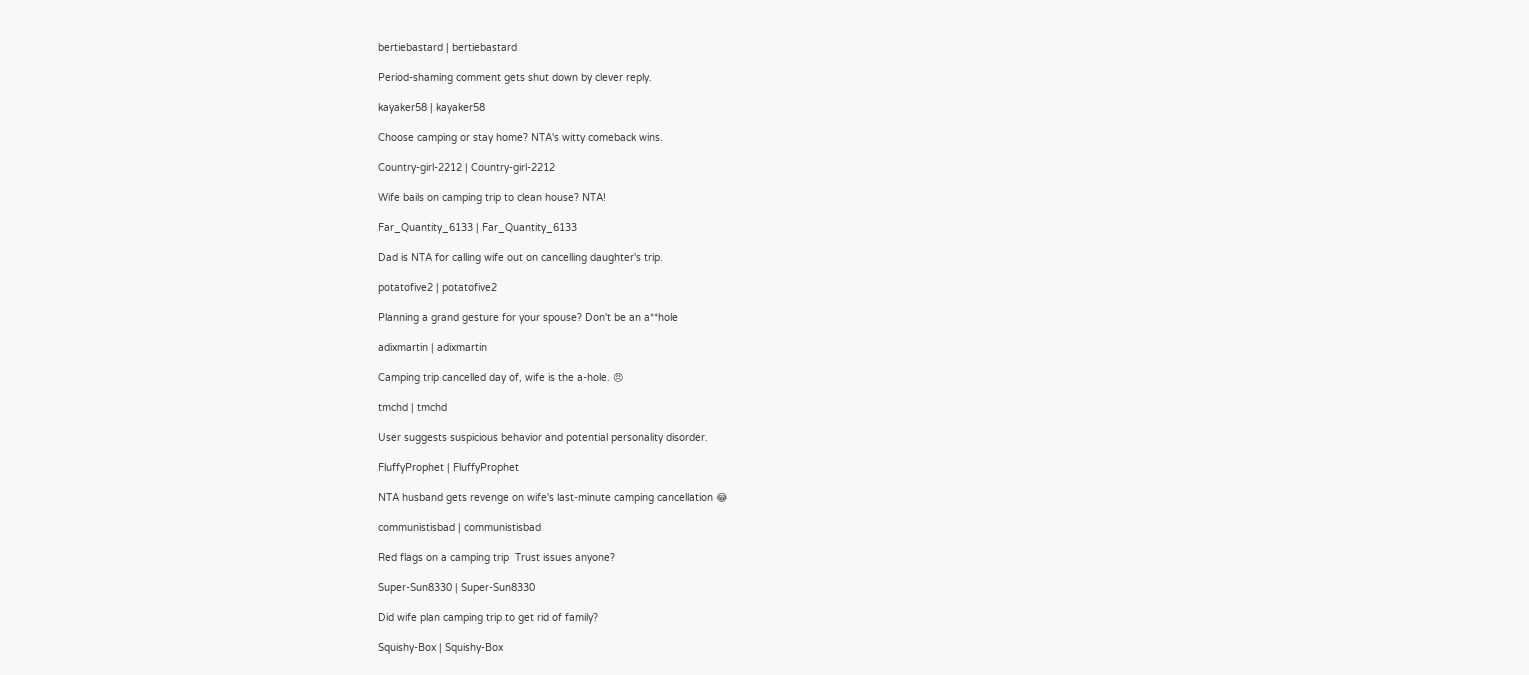bertiebastard | bertiebastard

Period-shaming comment gets shut down by clever reply.

kayaker58 | kayaker58

Choose camping or stay home? NTA's witty comeback wins.

Country-girl-2212 | Country-girl-2212

Wife bails on camping trip to clean house? NTA!

Far_Quantity_6133 | Far_Quantity_6133

Dad is NTA for calling wife out on cancelling daughter's trip.

potatofive2 | potatofive2

Planning a grand gesture for your spouse? Don't be an a**hole

adixmartin | adixmartin

Camping trip cancelled day of, wife is the a-hole. 😠

tmchd | tmchd

User suggests suspicious behavior and potential personality disorder.

FluffyProphet | FluffyProphet

NTA husband gets revenge on wife's last-minute camping cancellation 😂

communistisbad | communistisbad

Red flags on a camping trip  Trust issues anyone?

Super-Sun8330 | Super-Sun8330

Did wife plan camping trip to get rid of family?

Squishy-Box | Squishy-Box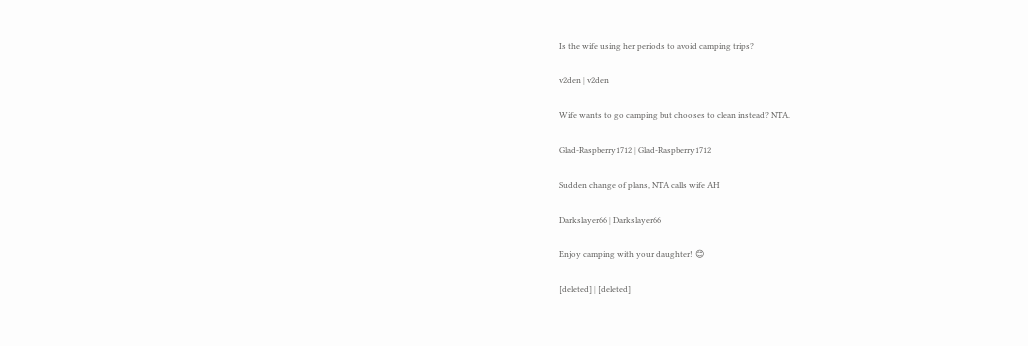Is the wife using her periods to avoid camping trips?

v2den | v2den

Wife wants to go camping but chooses to clean instead? NTA.

Glad-Raspberry1712 | Glad-Raspberry1712

Sudden change of plans, NTA calls wife AH

Darkslayer66 | Darkslayer66

Enjoy camping with your daughter! 😊

[deleted] | [deleted]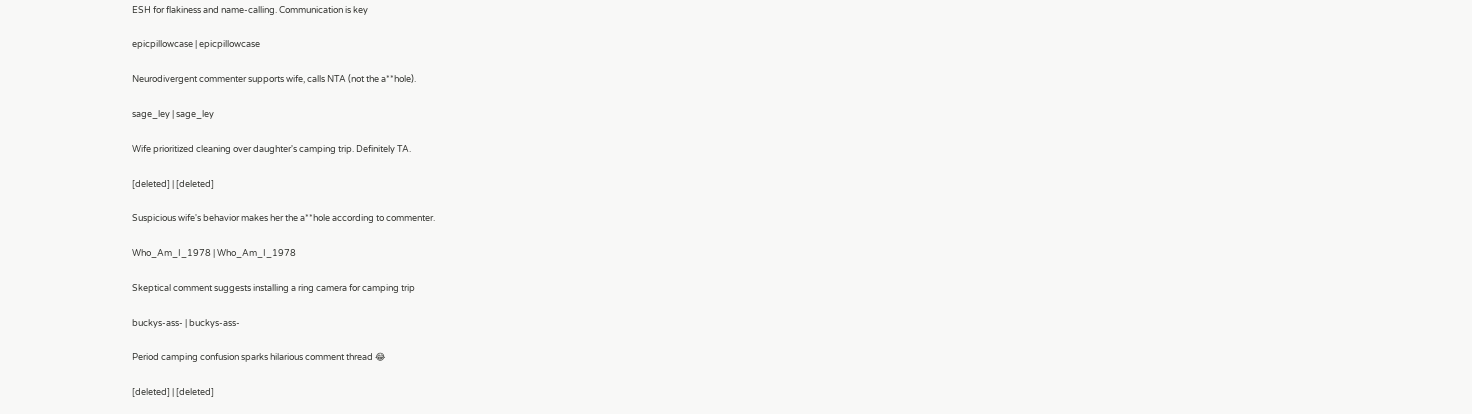ESH for flakiness and name-calling. Communication is key

epicpillowcase | epicpillowcase

Neurodivergent commenter supports wife, calls NTA (not the a**hole).

sage_ley | sage_ley

Wife prioritized cleaning over daughter's camping trip. Definitely TA.

[deleted] | [deleted]

Suspicious wife's behavior makes her the a**hole according to commenter.

Who_Am_I_1978 | Who_Am_I_1978

Skeptical comment suggests installing a ring camera for camping trip

buckys-ass- | buckys-ass-

Period camping confusion sparks hilarious comment thread 😂

[deleted] | [deleted]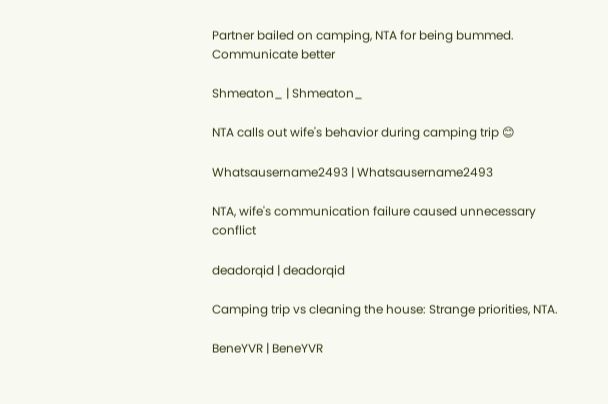Partner bailed on camping, NTA for being bummed. Communicate better

Shmeaton_ | Shmeaton_

NTA calls out wife's behavior during camping trip 😊

Whatsausername2493 | Whatsausername2493

NTA, wife's communication failure caused unnecessary conflict

deadorqid | deadorqid

Camping trip vs cleaning the house: Strange priorities, NTA.

BeneYVR | BeneYVR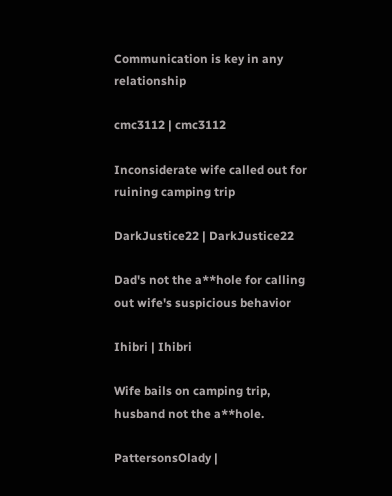Communication is key in any relationship

cmc3112 | cmc3112

Inconsiderate wife called out for ruining camping trip

DarkJustice22 | DarkJustice22

Dad's not the a**hole for calling out wife's suspicious behavior

Ihibri | Ihibri

Wife bails on camping trip, husband not the a**hole.

PattersonsOlady |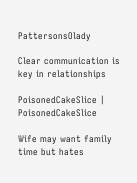PattersonsOlady

Clear communication is key in relationships

PoisonedCakeSlice | PoisonedCakeSlice

Wife may want family time but hates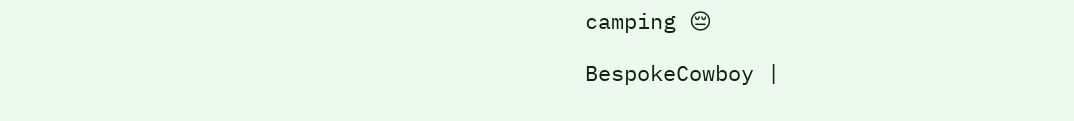camping 😔

BespokeCowboy |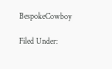BespokeCowboy

Filed Under: